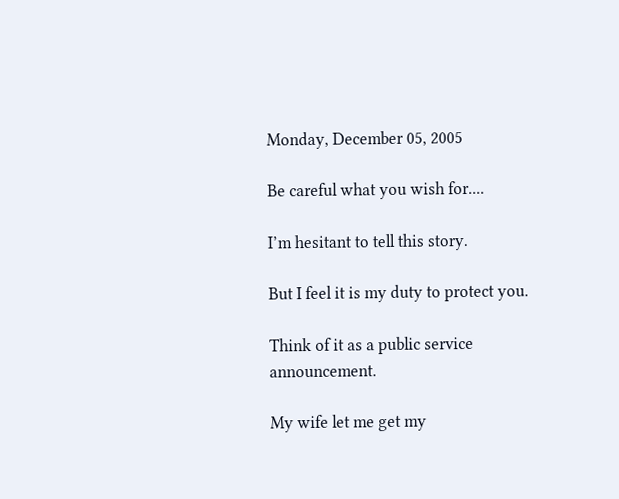Monday, December 05, 2005

Be careful what you wish for....

I’m hesitant to tell this story.

But I feel it is my duty to protect you.

Think of it as a public service announcement.

My wife let me get my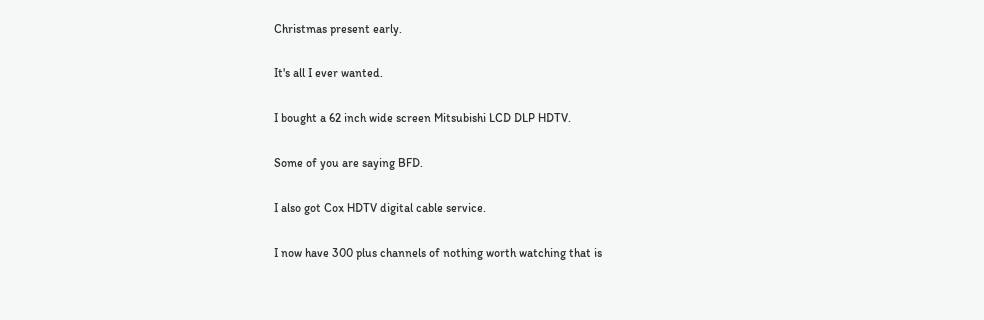Christmas present early.

It's all I ever wanted.

I bought a 62 inch wide screen Mitsubishi LCD DLP HDTV.

Some of you are saying BFD.

I also got Cox HDTV digital cable service.

I now have 300 plus channels of nothing worth watching that is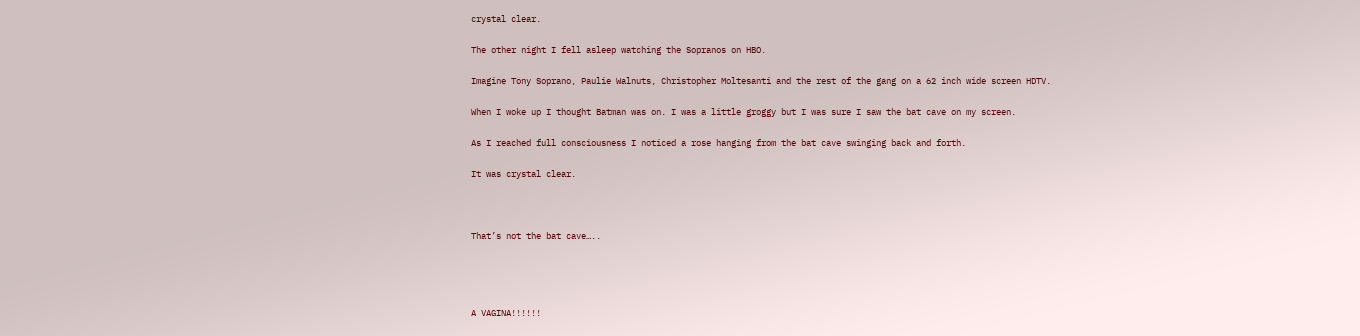crystal clear.

The other night I fell asleep watching the Sopranos on HBO.

Imagine Tony Soprano, Paulie Walnuts, Christopher Moltesanti and the rest of the gang on a 62 inch wide screen HDTV.

When I woke up I thought Batman was on. I was a little groggy but I was sure I saw the bat cave on my screen.

As I reached full consciousness I noticed a rose hanging from the bat cave swinging back and forth.

It was crystal clear.



That’s not the bat cave…..




A VAGINA!!!!!!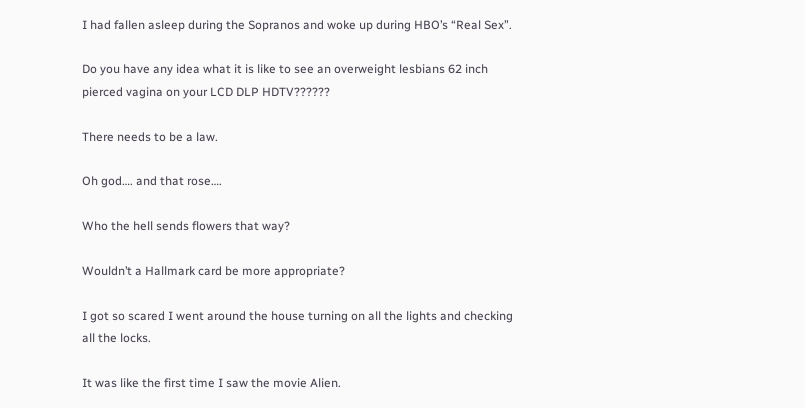I had fallen asleep during the Sopranos and woke up during HBO’s “Real Sex”.

Do you have any idea what it is like to see an overweight lesbians 62 inch pierced vagina on your LCD DLP HDTV??????

There needs to be a law.

Oh god…. and that rose….

Who the hell sends flowers that way?

Wouldn’t a Hallmark card be more appropriate?

I got so scared I went around the house turning on all the lights and checking all the locks.

It was like the first time I saw the movie Alien.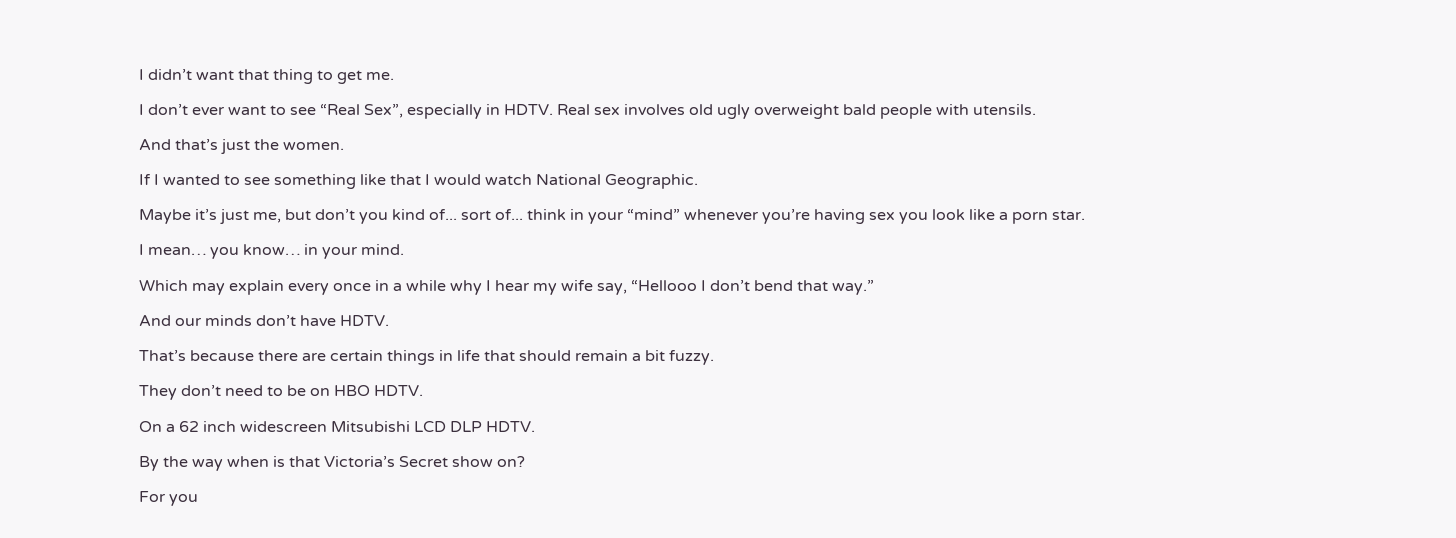I didn’t want that thing to get me.

I don’t ever want to see “Real Sex”, especially in HDTV. Real sex involves old ugly overweight bald people with utensils.

And that’s just the women.

If I wanted to see something like that I would watch National Geographic.

Maybe it’s just me, but don’t you kind of... sort of... think in your “mind” whenever you’re having sex you look like a porn star.

I mean… you know… in your mind.

Which may explain every once in a while why I hear my wife say, “Hellooo I don’t bend that way.”

And our minds don’t have HDTV.

That’s because there are certain things in life that should remain a bit fuzzy.

They don’t need to be on HBO HDTV.

On a 62 inch widescreen Mitsubishi LCD DLP HDTV.

By the way when is that Victoria’s Secret show on?

For you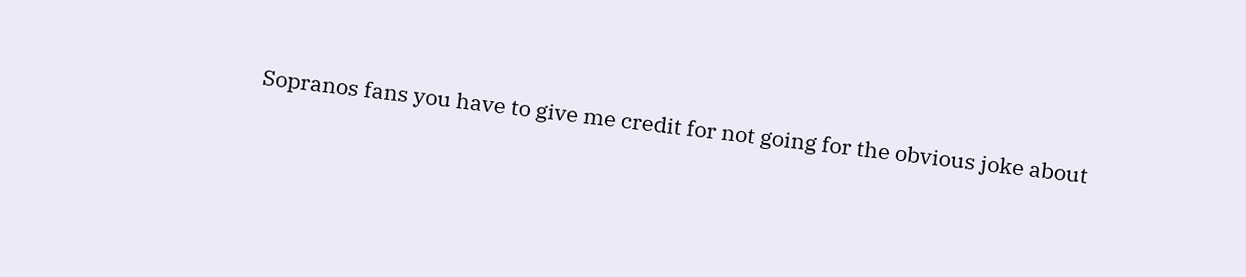Sopranos fans you have to give me credit for not going for the obvious joke about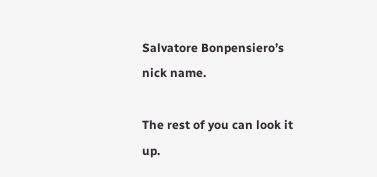Salvatore Bonpensiero’s nick name.

The rest of you can look it up.